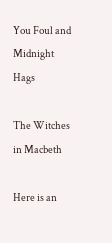You Foul and Midnight Hags

The Witches in Macbeth

Here is an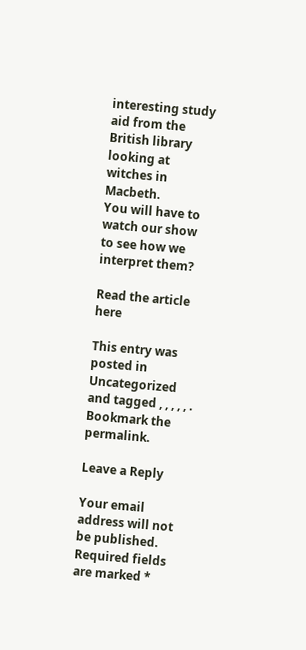interesting study aid from the British library looking at witches in Macbeth.
You will have to watch our show to see how we interpret them?

Read the article here

This entry was posted in Uncategorized and tagged , , , , , . Bookmark the permalink.

Leave a Reply

Your email address will not be published. Required fields are marked *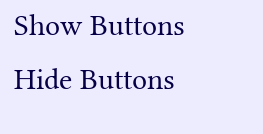Show Buttons
Hide Buttons